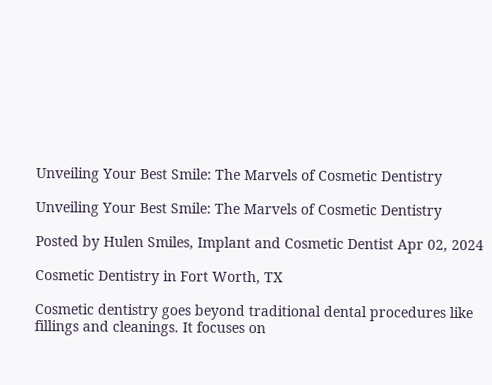Unveiling Your Best Smile: The Marvels of Cosmetic Dentistry

Unveiling Your Best Smile: The Marvels of Cosmetic Dentistry

Posted by Hulen Smiles, Implant and Cosmetic Dentist Apr 02, 2024

Cosmetic Dentistry in Fort Worth, TX

Cosmetic dentistry goes beyond traditional dental procedures like fillings and cleanings. It focuses on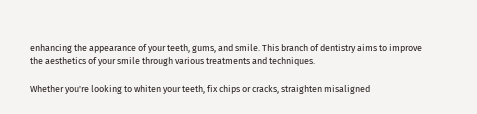enhancing the appearance of your teeth, gums, and smile. This branch of dentistry aims to improve the aesthetics of your smile through various treatments and techniques.

Whether you're looking to whiten your teeth, fix chips or cracks, straighten misaligned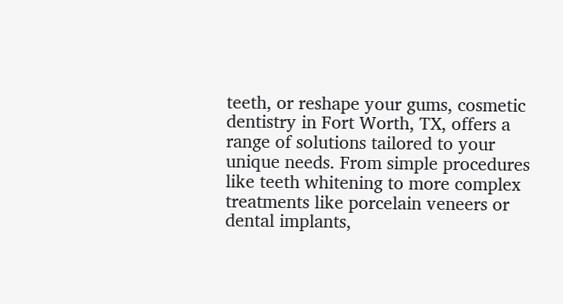teeth, or reshape your gums, cosmetic dentistry in Fort Worth, TX, offers a range of solutions tailored to your unique needs. From simple procedures like teeth whitening to more complex treatments like porcelain veneers or dental implants,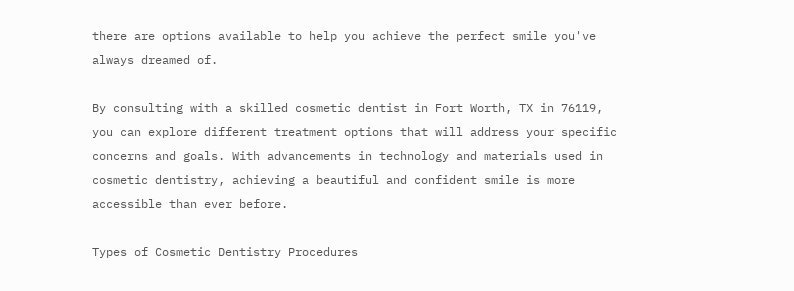there are options available to help you achieve the perfect smile you've always dreamed of.

By consulting with a skilled cosmetic dentist in Fort Worth, TX in 76119, you can explore different treatment options that will address your specific concerns and goals. With advancements in technology and materials used in cosmetic dentistry, achieving a beautiful and confident smile is more accessible than ever before.

Types of Cosmetic Dentistry Procedures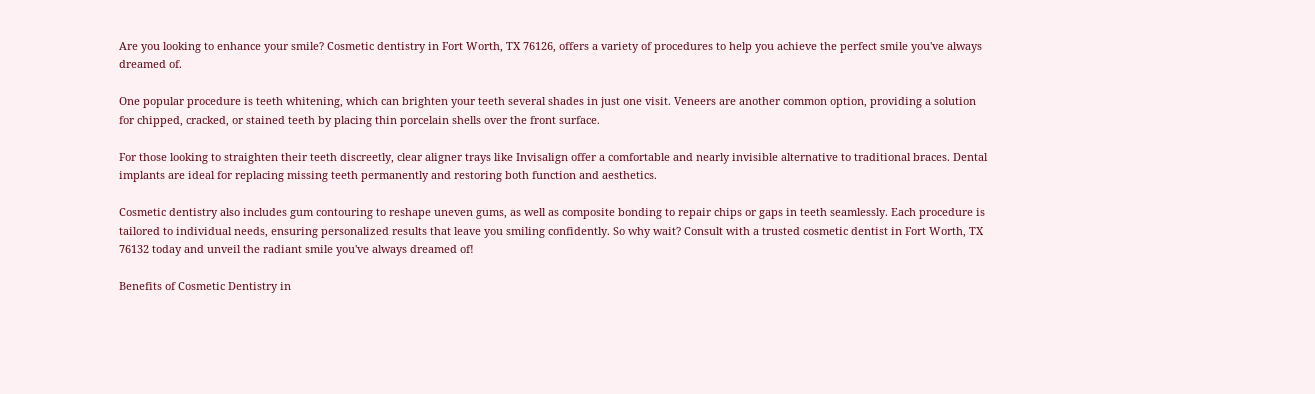Are you looking to enhance your smile? Cosmetic dentistry in Fort Worth, TX 76126, offers a variety of procedures to help you achieve the perfect smile you've always dreamed of.

One popular procedure is teeth whitening, which can brighten your teeth several shades in just one visit. Veneers are another common option, providing a solution for chipped, cracked, or stained teeth by placing thin porcelain shells over the front surface.

For those looking to straighten their teeth discreetly, clear aligner trays like Invisalign offer a comfortable and nearly invisible alternative to traditional braces. Dental implants are ideal for replacing missing teeth permanently and restoring both function and aesthetics.

Cosmetic dentistry also includes gum contouring to reshape uneven gums, as well as composite bonding to repair chips or gaps in teeth seamlessly. Each procedure is tailored to individual needs, ensuring personalized results that leave you smiling confidently. So why wait? Consult with a trusted cosmetic dentist in Fort Worth, TX 76132 today and unveil the radiant smile you've always dreamed of!

Benefits of Cosmetic Dentistry in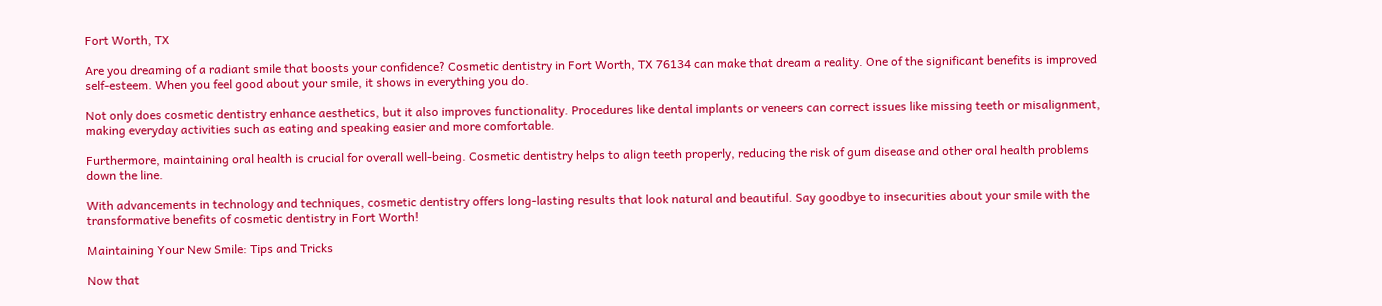Fort Worth, TX

Are you dreaming of a radiant smile that boosts your confidence? Cosmetic dentistry in Fort Worth, TX 76134 can make that dream a reality. One of the significant benefits is improved self-esteem. When you feel good about your smile, it shows in everything you do.

Not only does cosmetic dentistry enhance aesthetics, but it also improves functionality. Procedures like dental implants or veneers can correct issues like missing teeth or misalignment, making everyday activities such as eating and speaking easier and more comfortable.

Furthermore, maintaining oral health is crucial for overall well-being. Cosmetic dentistry helps to align teeth properly, reducing the risk of gum disease and other oral health problems down the line.

With advancements in technology and techniques, cosmetic dentistry offers long-lasting results that look natural and beautiful. Say goodbye to insecurities about your smile with the transformative benefits of cosmetic dentistry in Fort Worth!

Maintaining Your New Smile: Tips and Tricks

Now that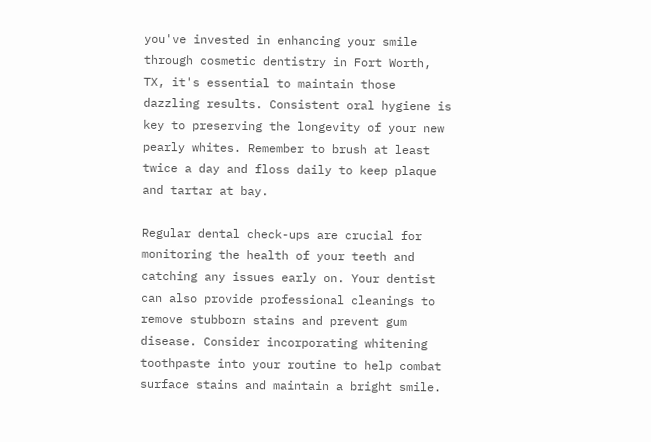you've invested in enhancing your smile through cosmetic dentistry in Fort Worth, TX, it's essential to maintain those dazzling results. Consistent oral hygiene is key to preserving the longevity of your new pearly whites. Remember to brush at least twice a day and floss daily to keep plaque and tartar at bay.

Regular dental check-ups are crucial for monitoring the health of your teeth and catching any issues early on. Your dentist can also provide professional cleanings to remove stubborn stains and prevent gum disease. Consider incorporating whitening toothpaste into your routine to help combat surface stains and maintain a bright smile.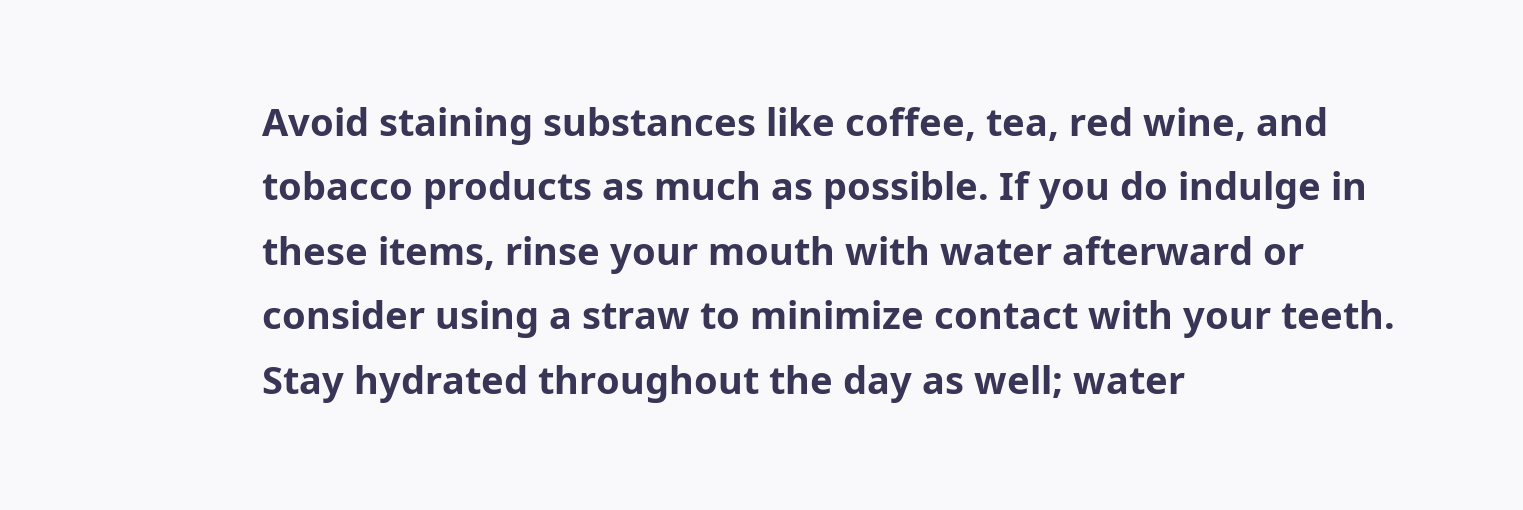Avoid staining substances like coffee, tea, red wine, and tobacco products as much as possible. If you do indulge in these items, rinse your mouth with water afterward or consider using a straw to minimize contact with your teeth. Stay hydrated throughout the day as well; water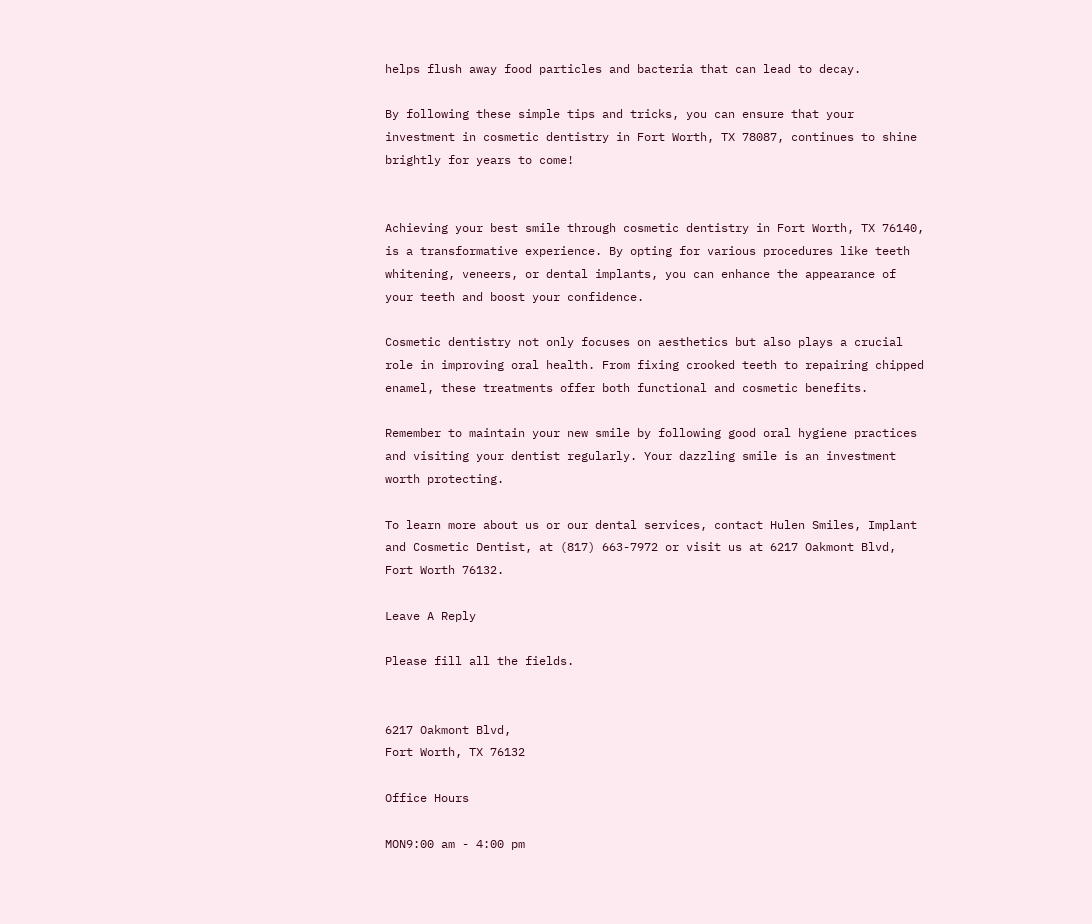helps flush away food particles and bacteria that can lead to decay.

By following these simple tips and tricks, you can ensure that your investment in cosmetic dentistry in Fort Worth, TX 78087, continues to shine brightly for years to come!


Achieving your best smile through cosmetic dentistry in Fort Worth, TX 76140, is a transformative experience. By opting for various procedures like teeth whitening, veneers, or dental implants, you can enhance the appearance of your teeth and boost your confidence.

Cosmetic dentistry not only focuses on aesthetics but also plays a crucial role in improving oral health. From fixing crooked teeth to repairing chipped enamel, these treatments offer both functional and cosmetic benefits.

Remember to maintain your new smile by following good oral hygiene practices and visiting your dentist regularly. Your dazzling smile is an investment worth protecting.

To learn more about us or our dental services, contact Hulen Smiles, Implant and Cosmetic Dentist, at (817) 663-7972 or visit us at 6217 Oakmont Blvd, Fort Worth 76132.

Leave A Reply

Please fill all the fields.


6217 Oakmont Blvd,
Fort Worth, TX 76132

Office Hours

MON9:00 am - 4:00 pm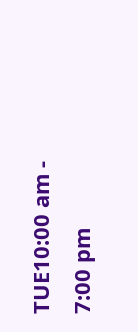TUE10:00 am - 7:00 pm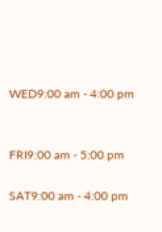WED9:00 am - 4:00 pm


FRI9:00 am - 5:00 pm

SAT9:00 am - 4:00 pm